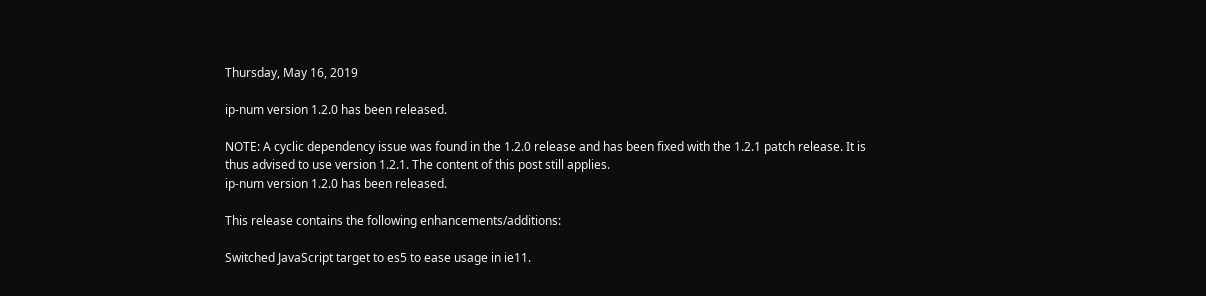Thursday, May 16, 2019

ip-num version 1.2.0 has been released.

NOTE: A cyclic dependency issue was found in the 1.2.0 release and has been fixed with the 1.2.1 patch release. It is thus advised to use version 1.2.1. The content of this post still applies.
ip-num version 1.2.0 has been released.

This release contains the following enhancements/additions:

Switched JavaScript target to es5 to ease usage in ie11.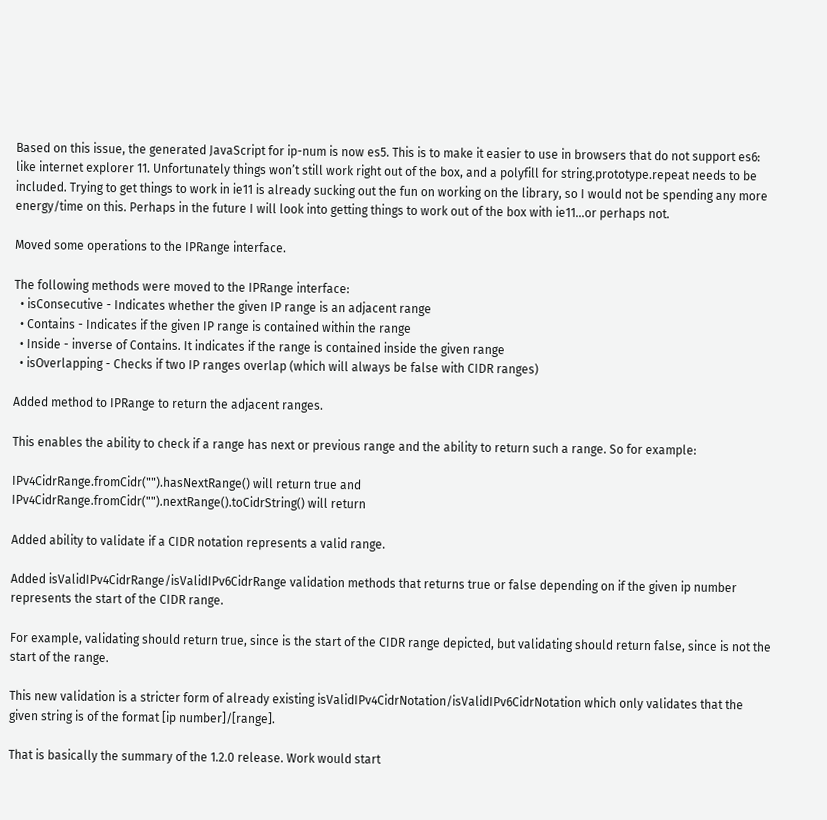Based on this issue, the generated JavaScript for ip-num is now es5. This is to make it easier to use in browsers that do not support es6: like internet explorer 11. Unfortunately things won’t still work right out of the box, and a polyfill for string.prototype.repeat needs to be included. Trying to get things to work in ie11 is already sucking out the fun on working on the library, so I would not be spending any more energy/time on this. Perhaps in the future I will look into getting things to work out of the box with ie11...or perhaps not.

Moved some operations to the IPRange interface.

The following methods were moved to the IPRange interface:
  • isConsecutive - Indicates whether the given IP range is an adjacent range
  • Contains - Indicates if the given IP range is contained within the range
  • Inside - inverse of Contains. It indicates if the range is contained inside the given range
  • isOverlapping - Checks if two IP ranges overlap (which will always be false with CIDR ranges)

Added method to IPRange to return the adjacent ranges.

This enables the ability to check if a range has next or previous range and the ability to return such a range. So for example:

IPv4CidrRange.fromCidr("").hasNextRange() will return true and
IPv4CidrRange.fromCidr("").nextRange().toCidrString() will return

Added ability to validate if a CIDR notation represents a valid range.

Added isValidIPv4CidrRange/isValidIPv6CidrRange validation methods that returns true or false depending on if the given ip number represents the start of the CIDR range.

For example, validating should return true, since is the start of the CIDR range depicted, but validating should return false, since is not the start of the range.

This new validation is a stricter form of already existing isValidIPv4CidrNotation/isValidIPv6CidrNotation which only validates that the given string is of the format [ip number]/[range].

That is basically the summary of the 1.2.0 release. Work would start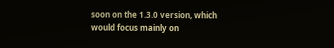soon on the 1.3.0 version, which would focus mainly on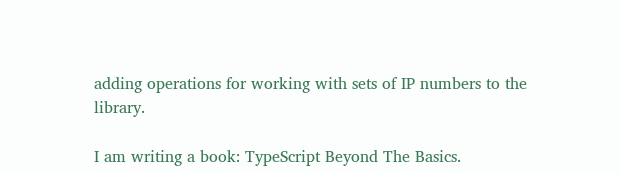adding operations for working with sets of IP numbers to the library.

I am writing a book: TypeScript Beyond The Basics.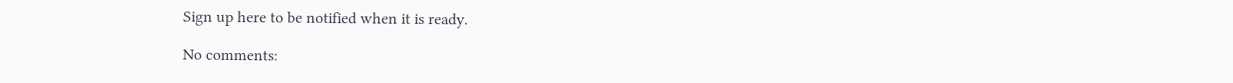Sign up here to be notified when it is ready.

No comments: